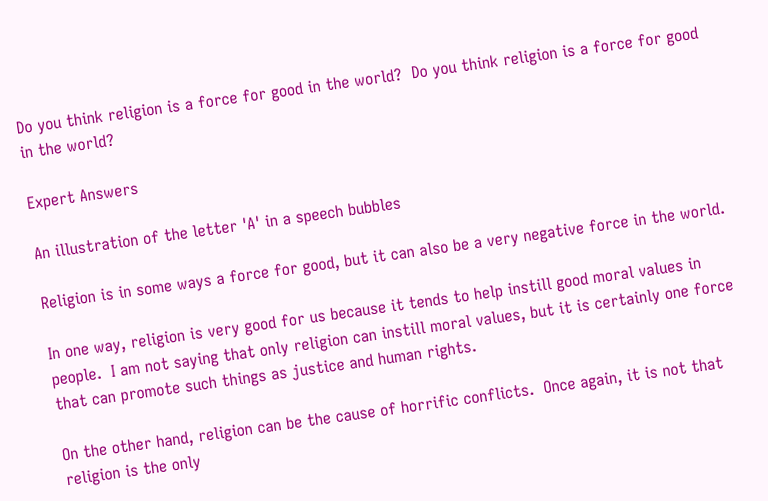Do you think religion is a force for good in the world?  Do you think religion is a force for good in the world?

Expert Answers

An illustration of the letter 'A' in a speech bubbles

Religion is in some ways a force for good, but it can also be a very negative force in the world.

In one way, religion is very good for us because it tends to help instill good moral values in people.  I am not saying that only religion can instill moral values, but it is certainly one force that can promote such things as justice and human rights.

On the other hand, religion can be the cause of horrific conflicts.  Once again, it is not that religion is the only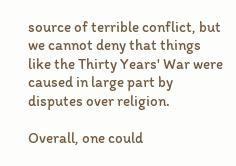source of terrible conflict, but we cannot deny that things like the Thirty Years' War were caused in large part by disputes over religion.

Overall, one could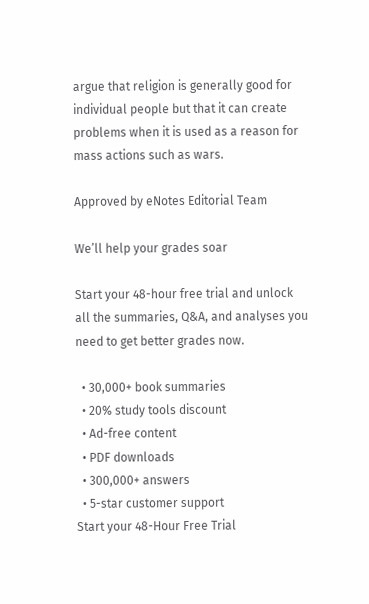argue that religion is generally good for individual people but that it can create problems when it is used as a reason for mass actions such as wars.

Approved by eNotes Editorial Team

We’ll help your grades soar

Start your 48-hour free trial and unlock all the summaries, Q&A, and analyses you need to get better grades now.

  • 30,000+ book summaries
  • 20% study tools discount
  • Ad-free content
  • PDF downloads
  • 300,000+ answers
  • 5-star customer support
Start your 48-Hour Free Trial